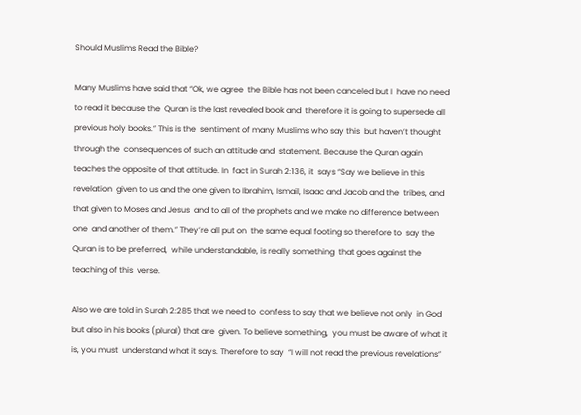Should Muslims Read the Bible?

Many Muslims have said that “Ok, we agree  the Bible has not been canceled but I  have no need to read it because the  Quran is the last revealed book and  therefore it is going to supersede all  previous holy books.” This is the  sentiment of many Muslims who say this  but haven’t thought through the  consequences of such an attitude and  statement. Because the Quran again  teaches the opposite of that attitude. In  fact in Surah 2:136, it  says “Say we believe in this revelation  given to us and the one given to Ibrahim, Ismail, Isaac and Jacob and the  tribes, and that given to Moses and Jesus  and to all of the prophets and we make no difference between one  and another of them.” They’re all put on  the same equal footing so therefore to  say the Quran is to be preferred,  while understandable, is really something  that goes against the teaching of this  verse.

Also we are told in Surah 2:285 that we need to  confess to say that we believe not only  in God but also in his books (plural) that are  given. To believe something,  you must be aware of what it is, you must  understand what it says. Therefore to say  “I will not read the previous revelations”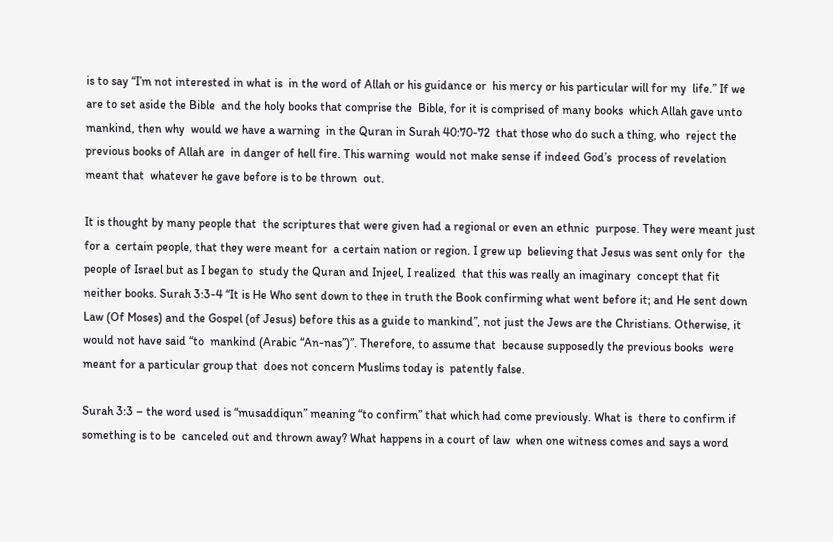is to say “I’m not interested in what is  in the word of Allah or his guidance or  his mercy or his particular will for my  life.” If we are to set aside the Bible  and the holy books that comprise the  Bible, for it is comprised of many books  which Allah gave unto mankind, then why  would we have a warning  in the Quran in Surah 40:70-72  that those who do such a thing, who  reject the previous books of Allah are  in danger of hell fire. This warning  would not make sense if indeed God’s  process of revelation meant that  whatever he gave before is to be thrown  out.

It is thought by many people that  the scriptures that were given had a regional or even an ethnic  purpose. They were meant just for a  certain people, that they were meant for  a certain nation or region. I grew up  believing that Jesus was sent only for  the people of Israel but as I began to  study the Quran and Injeel, I realized  that this was really an imaginary  concept that fit neither books. Surah 3:3-4 “It is He Who sent down to thee in truth the Book confirming what went before it; and He sent down Law (Of Moses) and the Gospel (of Jesus) before this as a guide to mankind”, not just the Jews are the Christians. Otherwise, it would not have said “to  mankind (Arabic “An-nas”)”. Therefore, to assume that  because supposedly the previous books  were meant for a particular group that  does not concern Muslims today is  patently false.

Surah 3:3 – the word used is “musaddiqun” meaning “to confirm” that which had come previously. What is  there to confirm if something is to be  canceled out and thrown away? What happens in a court of law  when one witness comes and says a word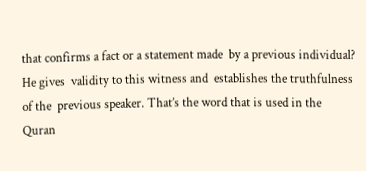that confirms a fact or a statement made  by a previous individual? He gives  validity to this witness and  establishes the truthfulness of the  previous speaker. That’s the word that is used in the  Quran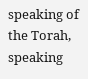speaking of the Torah, speaking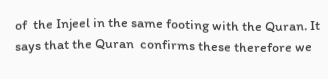of  the Injeel in the same footing with the Quran. It says that the Quran  confirms these therefore we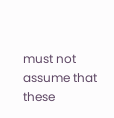must not  assume that these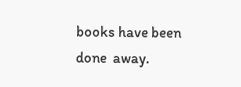books have been done  away.